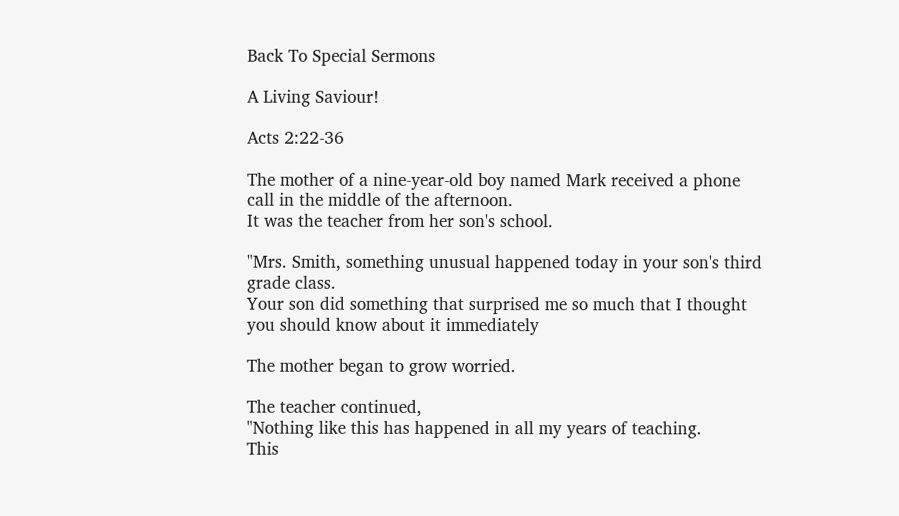Back To Special Sermons

A Living Saviour!

Acts 2:22-36

The mother of a nine-year-old boy named Mark received a phone call in the middle of the afternoon.
It was the teacher from her son's school.

"Mrs. Smith, something unusual happened today in your son's third grade class.
Your son did something that surprised me so much that I thought you should know about it immediately

The mother began to grow worried.

The teacher continued,
"Nothing like this has happened in all my years of teaching.
This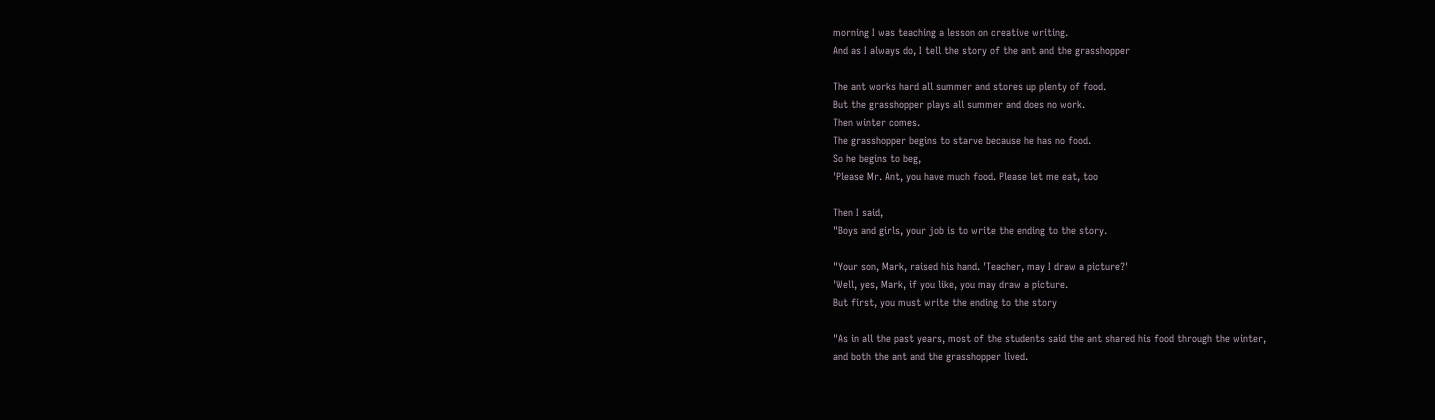morning I was teaching a lesson on creative writing.
And as I always do, I tell the story of the ant and the grasshopper

The ant works hard all summer and stores up plenty of food.
But the grasshopper plays all summer and does no work.
Then winter comes.
The grasshopper begins to starve because he has no food.
So he begins to beg,
'Please Mr. Ant, you have much food. Please let me eat, too

Then I said,
"Boys and girls, your job is to write the ending to the story.

"Your son, Mark, raised his hand. 'Teacher, may I draw a picture?'
'Well, yes, Mark, if you like, you may draw a picture.
But first, you must write the ending to the story

"As in all the past years, most of the students said the ant shared his food through the winter,
and both the ant and the grasshopper lived.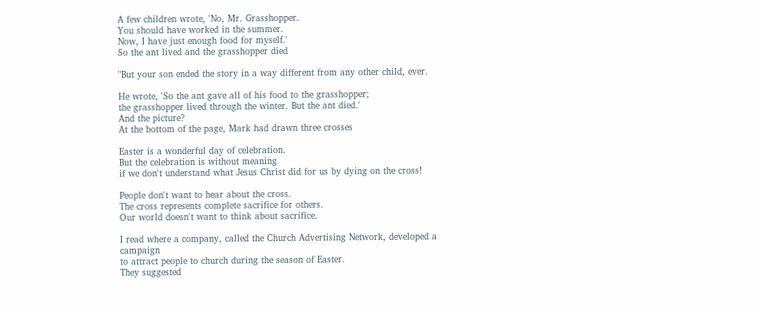A few children wrote, 'No, Mr. Grasshopper.
You should have worked in the summer.
Now, I have just enough food for myself.'
So the ant lived and the grasshopper died

"But your son ended the story in a way different from any other child, ever.

He wrote, 'So the ant gave all of his food to the grasshopper;
the grasshopper lived through the winter. But the ant died.'
And the picture?
At the bottom of the page, Mark had drawn three crosses

Easter is a wonderful day of celebration.
But the celebration is without meaning
if we don't understand what Jesus Christ did for us by dying on the cross!

People don't want to hear about the cross.
The cross represents complete sacrifice for others.
Our world doesn't want to think about sacrifice.

I read where a company, called the Church Advertising Network, developed a campaign
to attract people to church during the season of Easter.
They suggested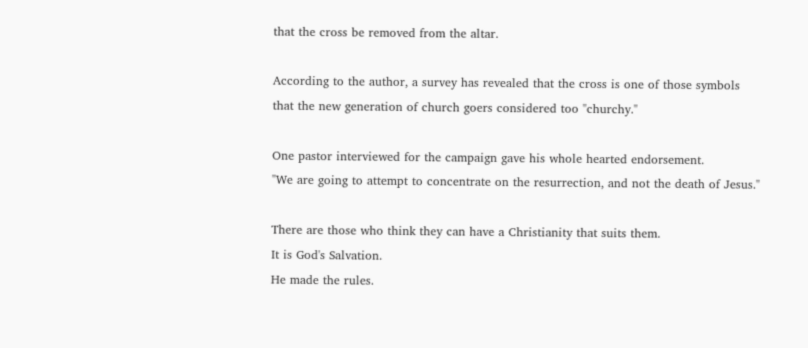that the cross be removed from the altar.

According to the author, a survey has revealed that the cross is one of those symbols
that the new generation of church goers considered too "churchy."

One pastor interviewed for the campaign gave his whole hearted endorsement.
"We are going to attempt to concentrate on the resurrection, and not the death of Jesus."

There are those who think they can have a Christianity that suits them.
It is God's Salvation.
He made the rules.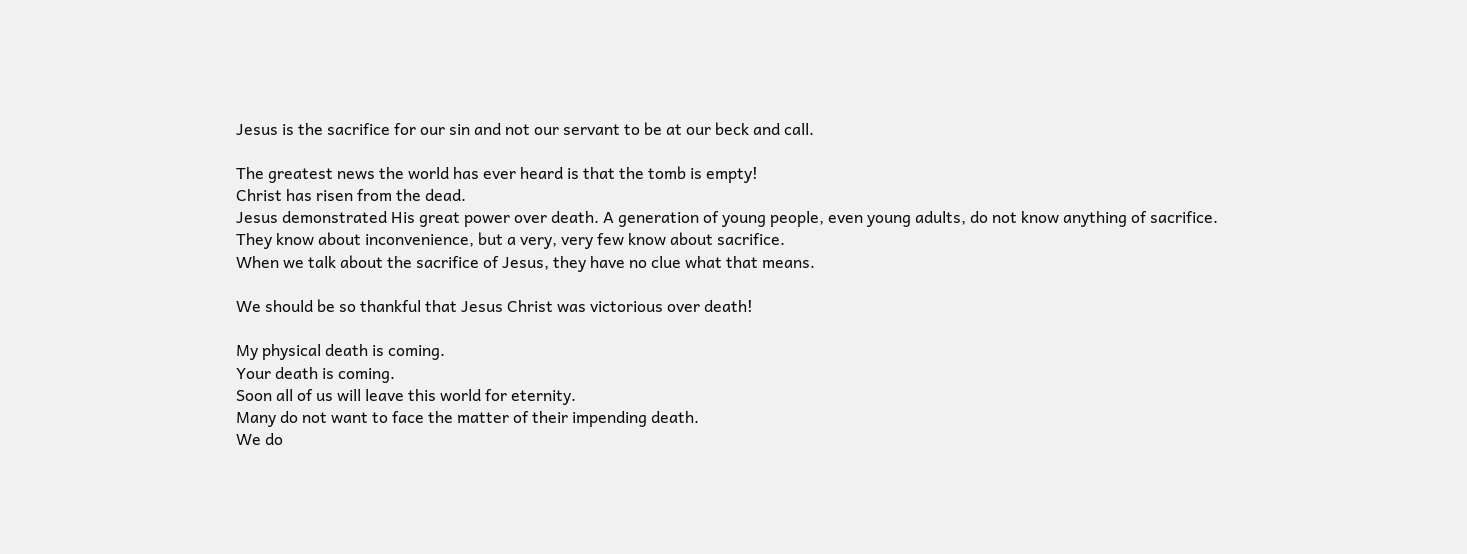Jesus is the sacrifice for our sin and not our servant to be at our beck and call.

The greatest news the world has ever heard is that the tomb is empty!
Christ has risen from the dead.
Jesus demonstrated His great power over death. A generation of young people, even young adults, do not know anything of sacrifice.
They know about inconvenience, but a very, very few know about sacrifice.
When we talk about the sacrifice of Jesus, they have no clue what that means.

We should be so thankful that Jesus Christ was victorious over death!

My physical death is coming.
Your death is coming.
Soon all of us will leave this world for eternity.
Many do not want to face the matter of their impending death.
We do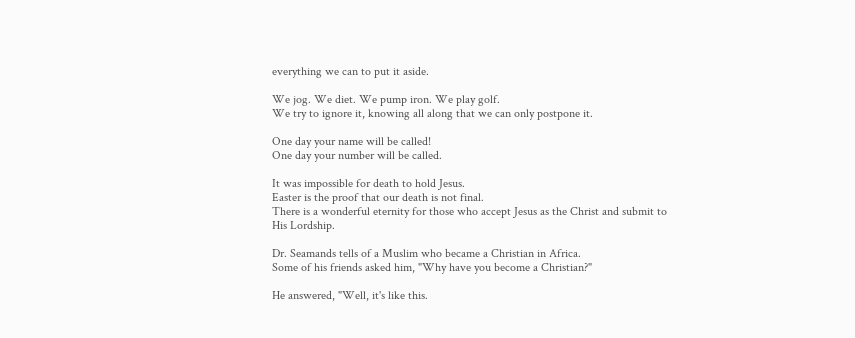everything we can to put it aside.

We jog. We diet. We pump iron. We play golf.
We try to ignore it, knowing all along that we can only postpone it.

One day your name will be called!
One day your number will be called.

It was impossible for death to hold Jesus.
Easter is the proof that our death is not final.
There is a wonderful eternity for those who accept Jesus as the Christ and submit to His Lordship.

Dr. Seamands tells of a Muslim who became a Christian in Africa.
Some of his friends asked him, "Why have you become a Christian?"

He answered, "Well, it's like this.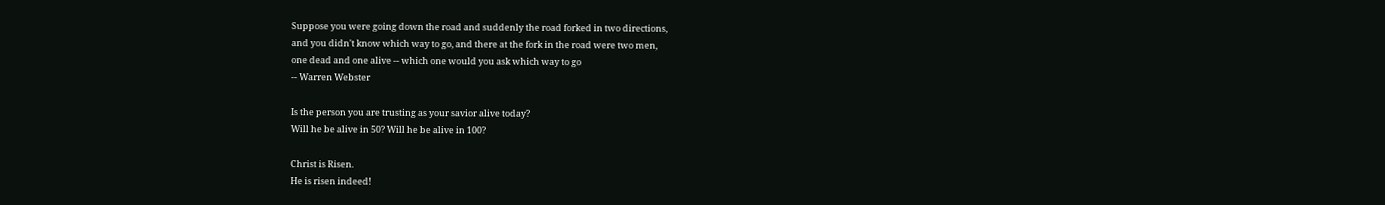Suppose you were going down the road and suddenly the road forked in two directions,
and you didn't know which way to go, and there at the fork in the road were two men,
one dead and one alive -- which one would you ask which way to go
-- Warren Webster

Is the person you are trusting as your savior alive today?
Will he be alive in 50? Will he be alive in 100?

Christ is Risen.
He is risen indeed!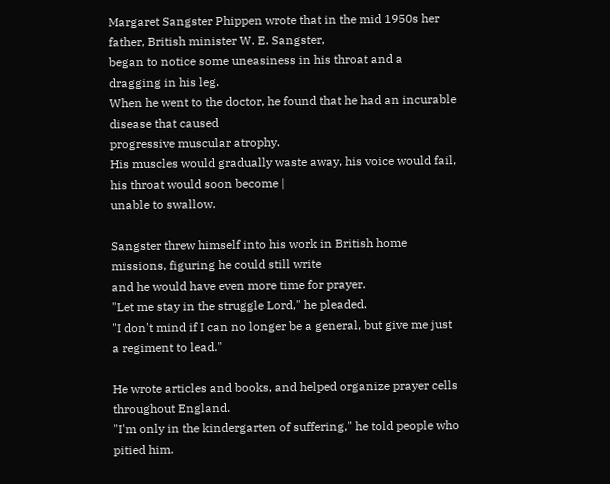Margaret Sangster Phippen wrote that in the mid 1950s her father, British minister W. E. Sangster,
began to notice some uneasiness in his throat and a dragging in his leg.
When he went to the doctor, he found that he had an incurable disease that caused
progressive muscular atrophy.
His muscles would gradually waste away, his voice would fail, his throat would soon become |
unable to swallow.

Sangster threw himself into his work in British home missions, figuring he could still write
and he would have even more time for prayer.
"Let me stay in the struggle Lord," he pleaded.
"I don't mind if I can no longer be a general, but give me just a regiment to lead."

He wrote articles and books, and helped organize prayer cells throughout England.
"I'm only in the kindergarten of suffering," he told people who pitied him.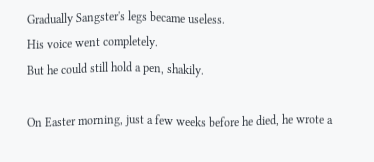Gradually Sangster's legs became useless.
His voice went completely.
But he could still hold a pen, shakily.

On Easter morning, just a few weeks before he died, he wrote a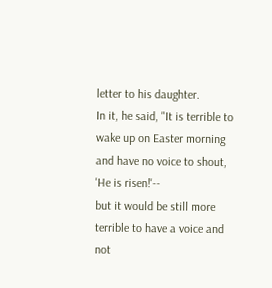letter to his daughter.
In it, he said, "It is terrible to wake up on Easter morning and have no voice to shout, 'He is risen!'--
but it would be still more terrible to have a voice and not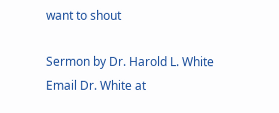want to shout

Sermon by Dr. Harold L. White
Email Dr. White at